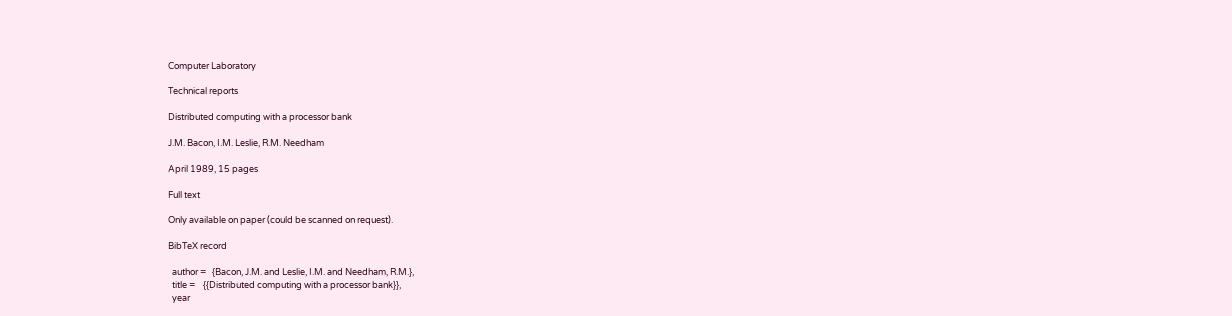Computer Laboratory

Technical reports

Distributed computing with a processor bank

J.M. Bacon, I.M. Leslie, R.M. Needham

April 1989, 15 pages

Full text

Only available on paper (could be scanned on request).

BibTeX record

  author =   {Bacon, J.M. and Leslie, I.M. and Needham, R.M.},
  title =    {{Distributed computing with a processor bank}},
  year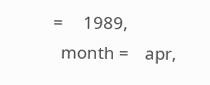=     1989,
  month =    apr,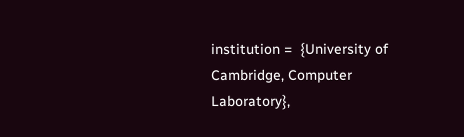institution =  {University of Cambridge, Computer Laboratory},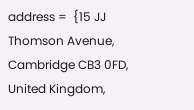address =  {15 JJ Thomson Avenue, Cambridge CB3 0FD, United Kingdom,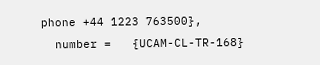phone +44 1223 763500},
  number =   {UCAM-CL-TR-168}